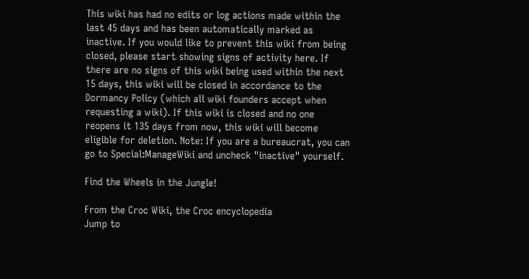This wiki has had no edits or log actions made within the last 45 days and has been automatically marked as inactive. If you would like to prevent this wiki from being closed, please start showing signs of activity here. If there are no signs of this wiki being used within the next 15 days, this wiki will be closed in accordance to the Dormancy Policy (which all wiki founders accept when requesting a wiki). If this wiki is closed and no one reopens it 135 days from now, this wiki will become eligible for deletion. Note: If you are a bureaucrat, you can go to Special:ManageWiki and uncheck "inactive" yourself.

Find the Wheels in the Jungle!

From the Croc Wiki, the Croc encyclopedia
Jump to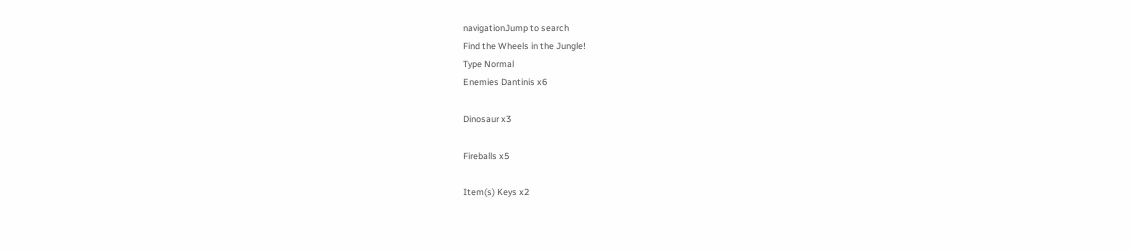navigationJump to search
Find the Wheels in the Jungle!
Type Normal
Enemies Dantinis x6

Dinosaur x3

Fireballs x5

Item(s) Keys x2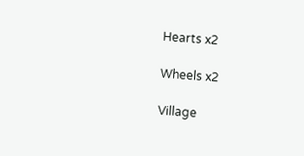Hearts x2

Wheels x2

Village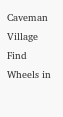Caveman Village
Find Wheels in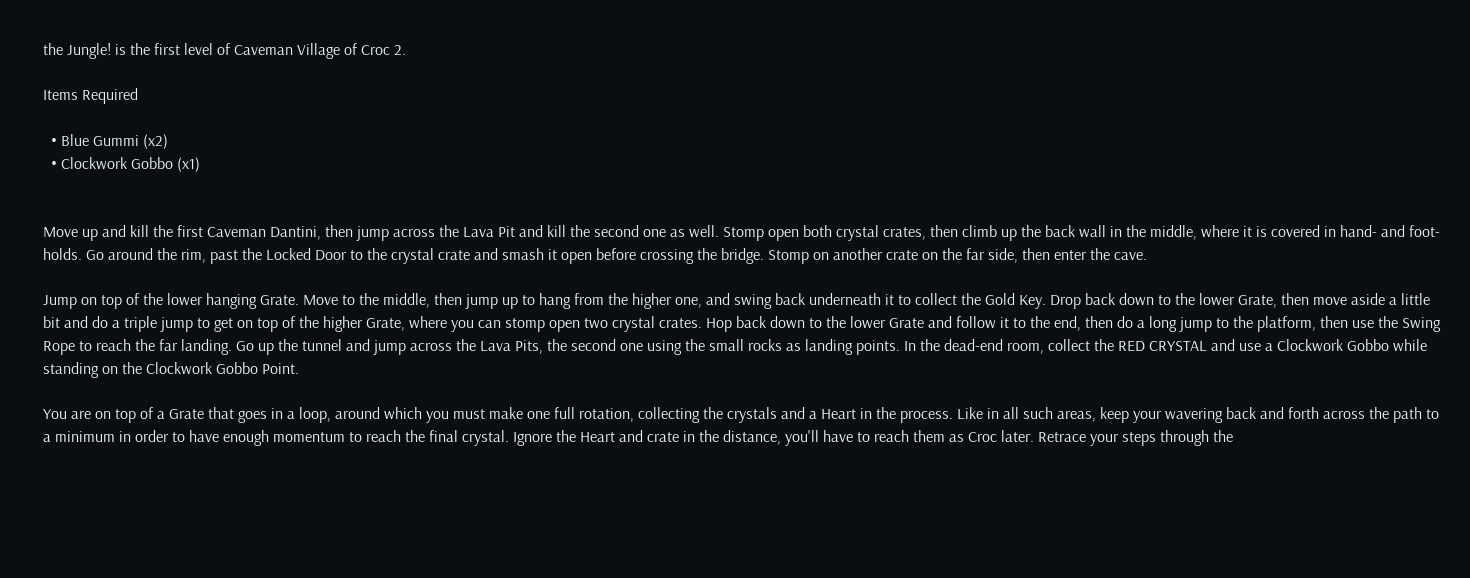the Jungle! is the first level of Caveman Village of Croc 2.

Items Required

  • Blue Gummi (x2)
  • Clockwork Gobbo (x1)


Move up and kill the first Caveman Dantini, then jump across the Lava Pit and kill the second one as well. Stomp open both crystal crates, then climb up the back wall in the middle, where it is covered in hand- and foot-holds. Go around the rim, past the Locked Door to the crystal crate and smash it open before crossing the bridge. Stomp on another crate on the far side, then enter the cave.

Jump on top of the lower hanging Grate. Move to the middle, then jump up to hang from the higher one, and swing back underneath it to collect the Gold Key. Drop back down to the lower Grate, then move aside a little bit and do a triple jump to get on top of the higher Grate, where you can stomp open two crystal crates. Hop back down to the lower Grate and follow it to the end, then do a long jump to the platform, then use the Swing Rope to reach the far landing. Go up the tunnel and jump across the Lava Pits, the second one using the small rocks as landing points. In the dead-end room, collect the RED CRYSTAL and use a Clockwork Gobbo while standing on the Clockwork Gobbo Point.

You are on top of a Grate that goes in a loop, around which you must make one full rotation, collecting the crystals and a Heart in the process. Like in all such areas, keep your wavering back and forth across the path to a minimum in order to have enough momentum to reach the final crystal. Ignore the Heart and crate in the distance, you'll have to reach them as Croc later. Retrace your steps through the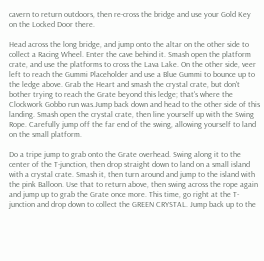cavern to return outdoors, then re-cross the bridge and use your Gold Key on the Locked Door there.

Head across the long bridge, and jump onto the altar on the other side to collect a Racing Wheel. Enter the cave behind it. Smash open the platform crate, and use the platforms to cross the Lava Lake. On the other side, veer left to reach the Gummi Placeholder and use a Blue Gummi to bounce up to the ledge above. Grab the Heart and smash the crystal crate, but don't bother trying to reach the Grate beyond this ledge; that's where the Clockwork Gobbo run was.Jump back down and head to the other side of this landing. Smash open the crystal crate, then line yourself up with the Swing Rope. Carefully jump off the far end of the swing, allowing yourself to land on the small platform.

Do a tripe jump to grab onto the Grate overhead. Swing along it to the center of the T-junction, then drop straight down to land on a small island with a crystal crate. Smash it, then turn around and jump to the island with the pink Balloon. Use that to return above, then swing across the rope again and jump up to grab the Grate once more. This time, go right at the T-junction and drop down to collect the GREEN CRYSTAL. Jump back up to the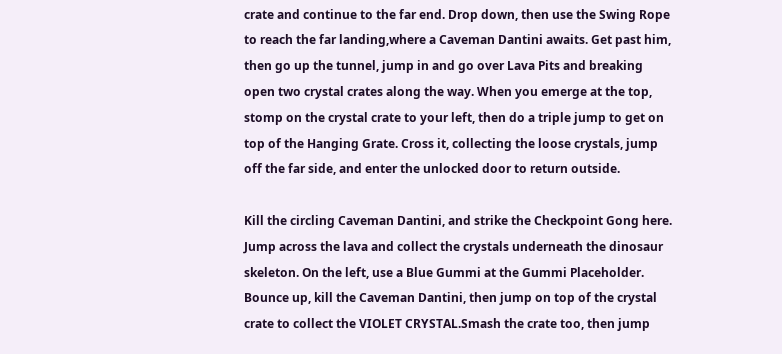crate and continue to the far end. Drop down, then use the Swing Rope to reach the far landing,where a Caveman Dantini awaits. Get past him, then go up the tunnel, jump in and go over Lava Pits and breaking open two crystal crates along the way. When you emerge at the top, stomp on the crystal crate to your left, then do a triple jump to get on top of the Hanging Grate. Cross it, collecting the loose crystals, jump off the far side, and enter the unlocked door to return outside.

Kill the circling Caveman Dantini, and strike the Checkpoint Gong here. Jump across the lava and collect the crystals underneath the dinosaur skeleton. On the left, use a Blue Gummi at the Gummi Placeholder. Bounce up, kill the Caveman Dantini, then jump on top of the crystal crate to collect the VIOLET CRYSTAL.Smash the crate too, then jump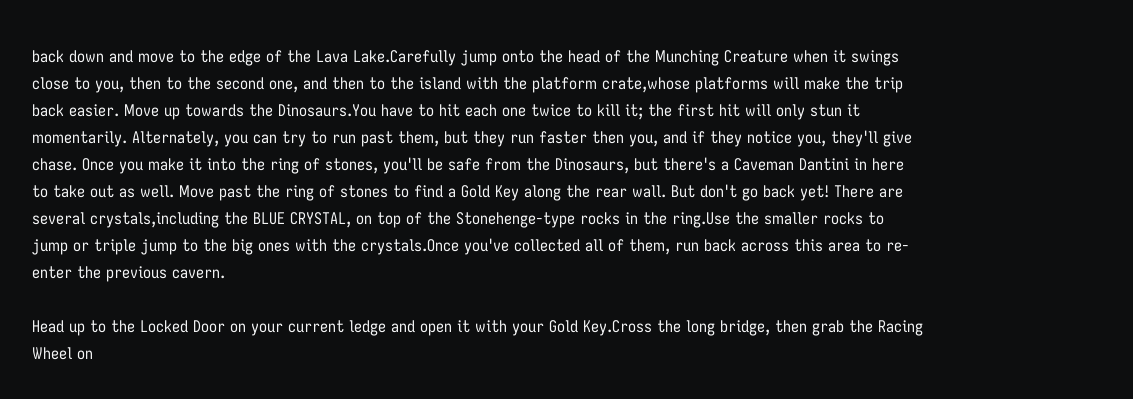back down and move to the edge of the Lava Lake.Carefully jump onto the head of the Munching Creature when it swings close to you, then to the second one, and then to the island with the platform crate,whose platforms will make the trip back easier. Move up towards the Dinosaurs.You have to hit each one twice to kill it; the first hit will only stun it momentarily. Alternately, you can try to run past them, but they run faster then you, and if they notice you, they'll give chase. Once you make it into the ring of stones, you'll be safe from the Dinosaurs, but there's a Caveman Dantini in here to take out as well. Move past the ring of stones to find a Gold Key along the rear wall. But don't go back yet! There are several crystals,including the BLUE CRYSTAL, on top of the Stonehenge-type rocks in the ring.Use the smaller rocks to jump or triple jump to the big ones with the crystals.Once you've collected all of them, run back across this area to re-enter the previous cavern.

Head up to the Locked Door on your current ledge and open it with your Gold Key.Cross the long bridge, then grab the Racing Wheel on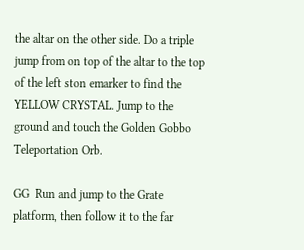the altar on the other side. Do a triple jump from on top of the altar to the top of the left ston emarker to find the YELLOW CRYSTAL. Jump to the ground and touch the Golden Gobbo Teleportation Orb.

GG  Run and jump to the Grate platform, then follow it to the far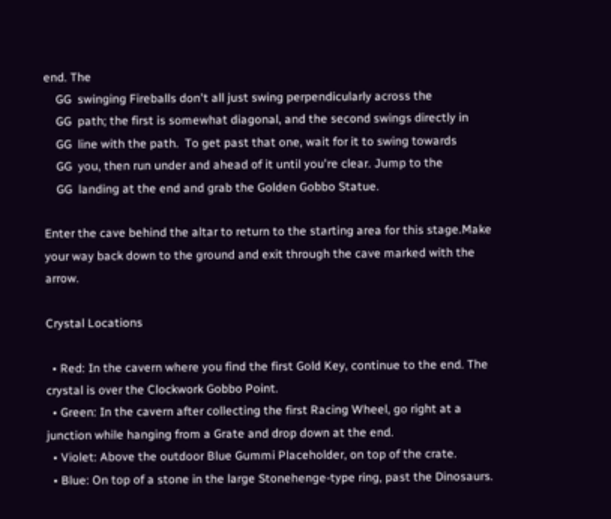end. The
    GG  swinging Fireballs don't all just swing perpendicularly across the
    GG  path; the first is somewhat diagonal, and the second swings directly in
    GG  line with the path.  To get past that one, wait for it to swing towards
    GG  you, then run under and ahead of it until you're clear. Jump to the
    GG  landing at the end and grab the Golden Gobbo Statue.

Enter the cave behind the altar to return to the starting area for this stage.Make your way back down to the ground and exit through the cave marked with the arrow.

Crystal Locations

  • Red: In the cavern where you find the first Gold Key, continue to the end. The crystal is over the Clockwork Gobbo Point.
  • Green: In the cavern after collecting the first Racing Wheel, go right at a junction while hanging from a Grate and drop down at the end.
  • Violet: Above the outdoor Blue Gummi Placeholder, on top of the crate.
  • Blue: On top of a stone in the large Stonehenge-type ring, past the Dinosaurs.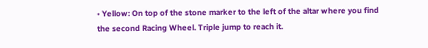• Yellow: On top of the stone marker to the left of the altar where you find the second Racing Wheel. Triple jump to reach it.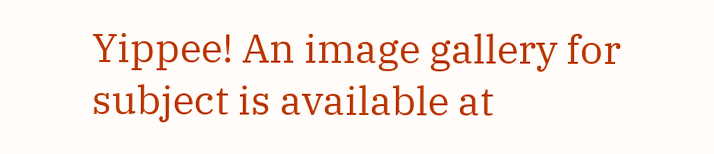Yippee! An image gallery for subject is available at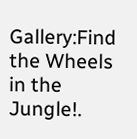Gallery:Find the Wheels in the Jungle!.